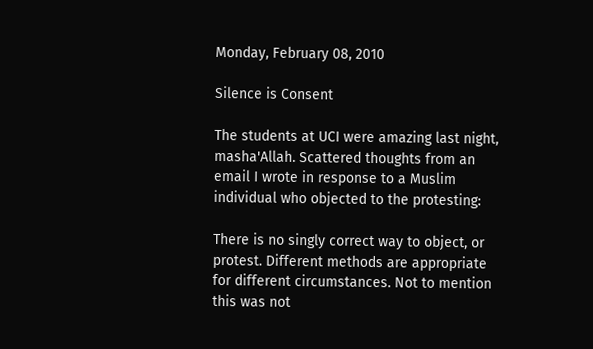Monday, February 08, 2010

Silence is Consent

The students at UCI were amazing last night, masha'Allah. Scattered thoughts from an email I wrote in response to a Muslim individual who objected to the protesting:

There is no singly correct way to object, or protest. Different methods are appropriate for different circumstances. Not to mention this was not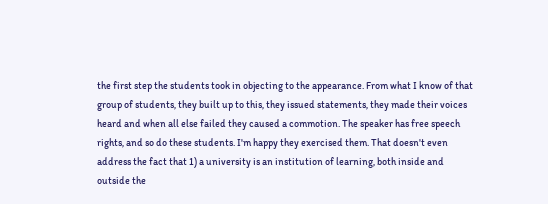the first step the students took in objecting to the appearance. From what I know of that group of students, they built up to this, they issued statements, they made their voices heard and when all else failed they caused a commotion. The speaker has free speech rights, and so do these students. I'm happy they exercised them. That doesn't even address the fact that 1) a university is an institution of learning, both inside and outside the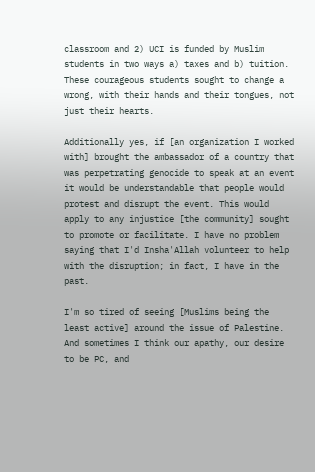classroom and 2) UCI is funded by Muslim students in two ways a) taxes and b) tuition. These courageous students sought to change a wrong, with their hands and their tongues, not just their hearts.

Additionally yes, if [an organization I worked with] brought the ambassador of a country that was perpetrating genocide to speak at an event it would be understandable that people would protest and disrupt the event. This would apply to any injustice [the community] sought to promote or facilitate. I have no problem saying that I'd Insha'Allah volunteer to help with the disruption; in fact, I have in the past.

I'm so tired of seeing [Muslims being the least active] around the issue of Palestine. And sometimes I think our apathy, our desire to be PC, and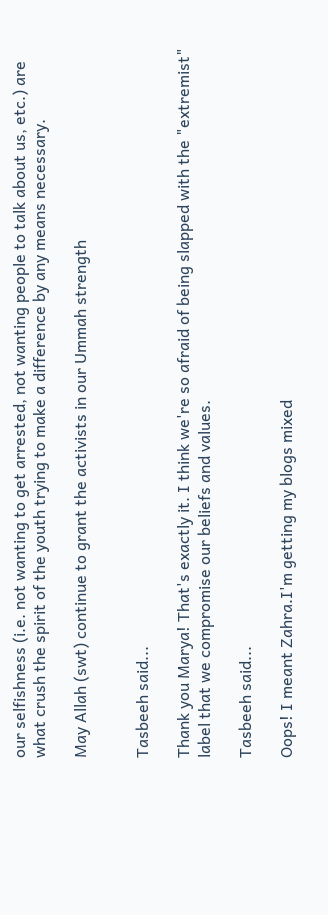our selfishness (i.e. not wanting to get arrested, not wanting people to talk about us, etc.) are what crush the spirit of the youth trying to make a difference by any means necessary.

May Allah (swt) continue to grant the activists in our Ummah strength


Tasbeeh said...

Thank you Marya! That's exactly it. I think we're so afraid of being slapped with the "extremist" label that we compromise our beliefs and values.

Tasbeeh said...

Oops! I meant Zahra.I'm getting my blogs mixed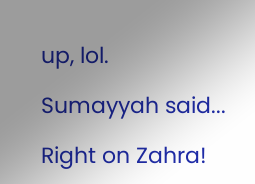up, lol.

Sumayyah said...

Right on Zahra!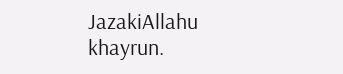JazakiAllahu khayrun.